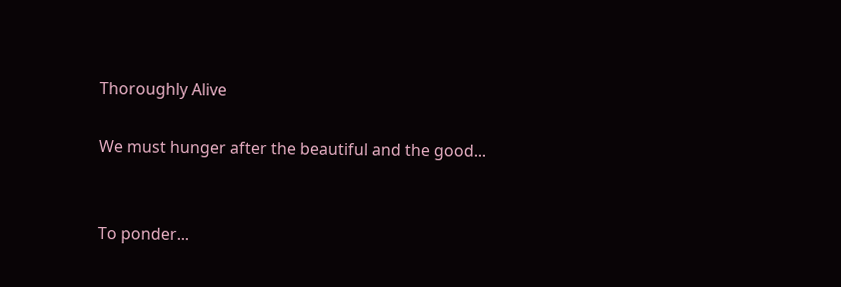Thoroughly Alive

We must hunger after the beautiful and the good...


To ponder...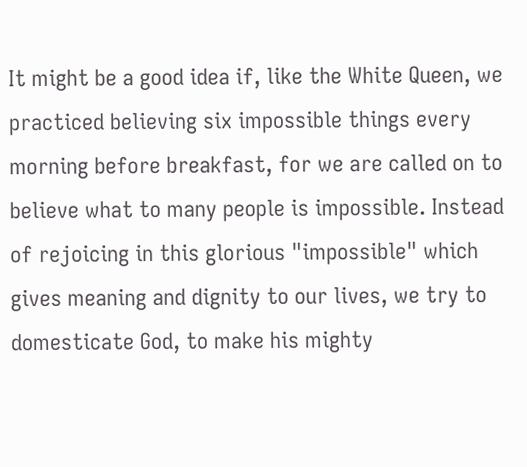It might be a good idea if, like the White Queen, we practiced believing six impossible things every morning before breakfast, for we are called on to believe what to many people is impossible. Instead of rejoicing in this glorious "impossible" which gives meaning and dignity to our lives, we try to domesticate God, to make his mighty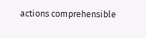actions comprehensible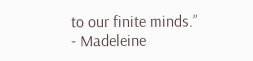to our finite minds.” - Madeleine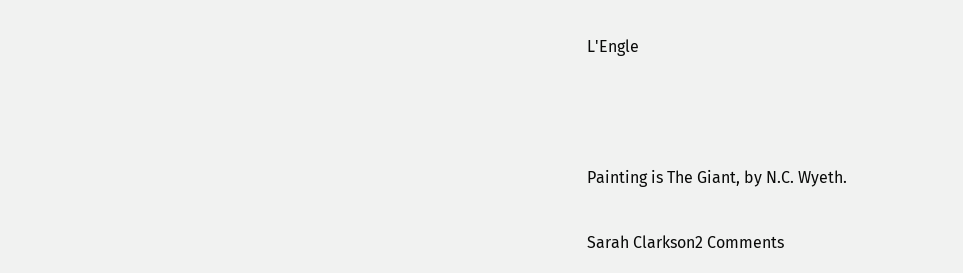L'Engle



Painting is The Giant, by N.C. Wyeth.

Sarah Clarkson2 Comments